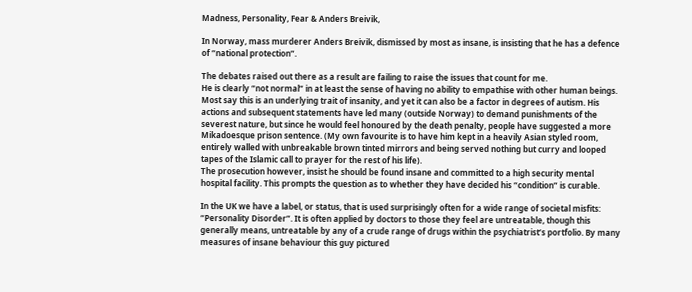Madness, Personality, Fear & Anders Breivik,

In Norway, mass murderer Anders Breivik, dismissed by most as insane, is insisting that he has a defence of “national protection”.

The debates raised out there as a result are failing to raise the issues that count for me.
He is clearly “not normal” in at least the sense of having no ability to empathise with other human beings. Most say this is an underlying trait of insanity, and yet it can also be a factor in degrees of autism. His actions and subsequent statements have led many (outside Norway) to demand punishments of the severest nature, but since he would feel honoured by the death penalty, people have suggested a more Mikadoesque prison sentence. (My own favourite is to have him kept in a heavily Asian styled room, entirely walled with unbreakable brown tinted mirrors and being served nothing but curry and looped tapes of the Islamic call to prayer for the rest of his life).
The prosecution however, insist he should be found insane and committed to a high security mental hospital facility. This prompts the question as to whether they have decided his “condition” is curable.

In the UK we have a label, or status, that is used surprisingly often for a wide range of societal misfits: “Personality Disorder”. It is often applied by doctors to those they feel are untreatable, though this generally means, untreatable by any of a crude range of drugs within the psychiatrist’s portfolio. By many measures of insane behaviour this guy pictured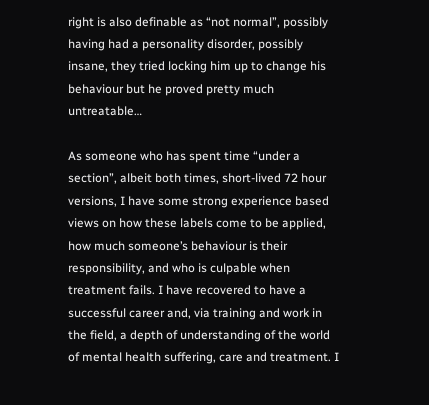right is also definable as “not normal”, possibly having had a personality disorder, possibly insane, they tried locking him up to change his behaviour but he proved pretty much untreatable…

As someone who has spent time “under a section”, albeit both times, short-lived 72 hour versions, I have some strong experience based views on how these labels come to be applied, how much someone’s behaviour is their responsibility, and who is culpable when treatment fails. I have recovered to have a successful career and, via training and work in the field, a depth of understanding of the world of mental health suffering, care and treatment. I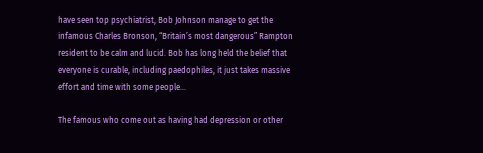have seen top psychiatrist, Bob Johnson manage to get the infamous Charles Bronson, “Britain’s most dangerous” Rampton resident to be calm and lucid. Bob has long held the belief that everyone is curable, including paedophiles, it just takes massive effort and time with some people…

The famous who come out as having had depression or other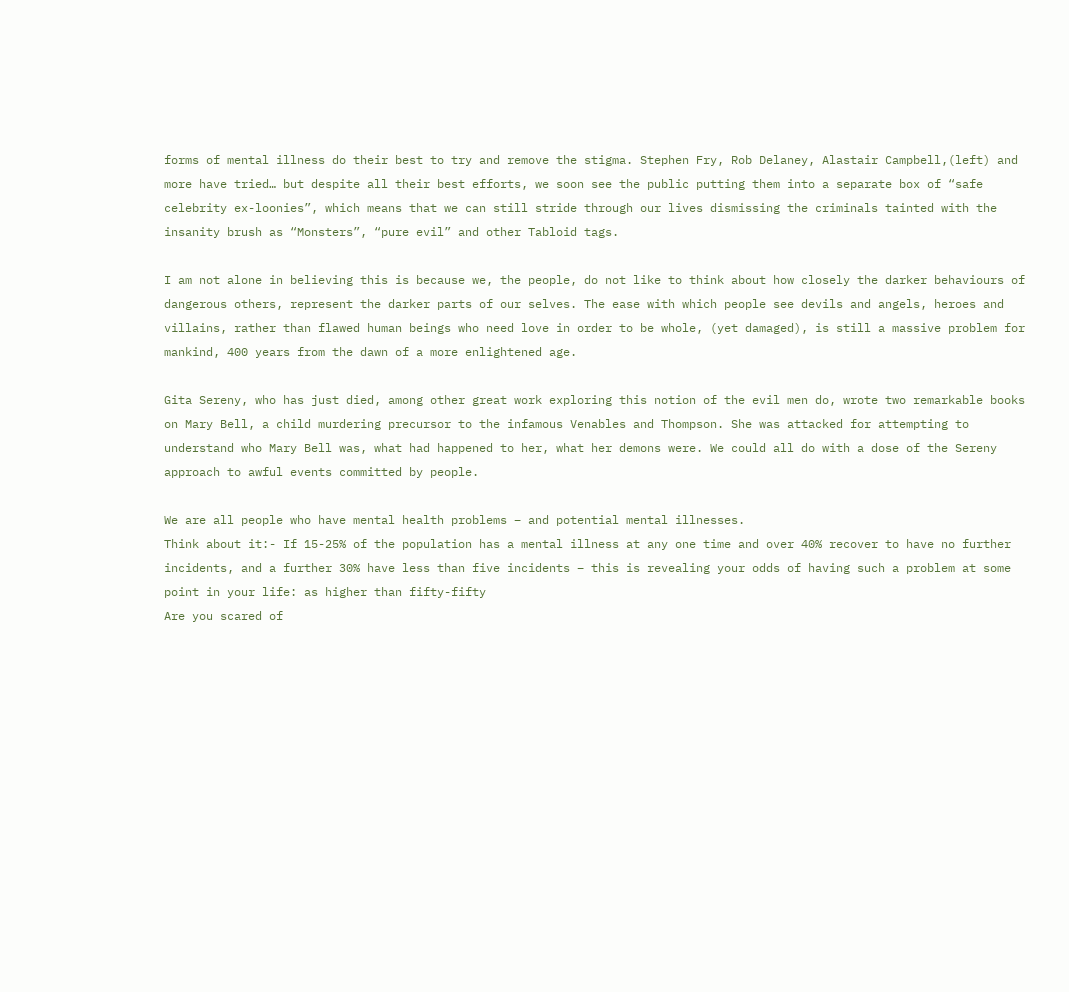forms of mental illness do their best to try and remove the stigma. Stephen Fry, Rob Delaney, Alastair Campbell,(left) and more have tried… but despite all their best efforts, we soon see the public putting them into a separate box of “safe celebrity ex-loonies”, which means that we can still stride through our lives dismissing the criminals tainted with the insanity brush as “Monsters”, “pure evil” and other Tabloid tags.

I am not alone in believing this is because we, the people, do not like to think about how closely the darker behaviours of dangerous others, represent the darker parts of our selves. The ease with which people see devils and angels, heroes and villains, rather than flawed human beings who need love in order to be whole, (yet damaged), is still a massive problem for mankind, 400 years from the dawn of a more enlightened age.

Gita Sereny, who has just died, among other great work exploring this notion of the evil men do, wrote two remarkable books on Mary Bell, a child murdering precursor to the infamous Venables and Thompson. She was attacked for attempting to understand who Mary Bell was, what had happened to her, what her demons were. We could all do with a dose of the Sereny approach to awful events committed by people.

We are all people who have mental health problems – and potential mental illnesses.
Think about it:- If 15-25% of the population has a mental illness at any one time and over 40% recover to have no further incidents, and a further 30% have less than five incidents – this is revealing your odds of having such a problem at some point in your life: as higher than fifty-fifty
Are you scared of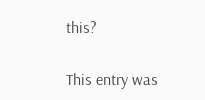this?

This entry was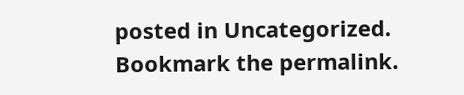posted in Uncategorized. Bookmark the permalink.